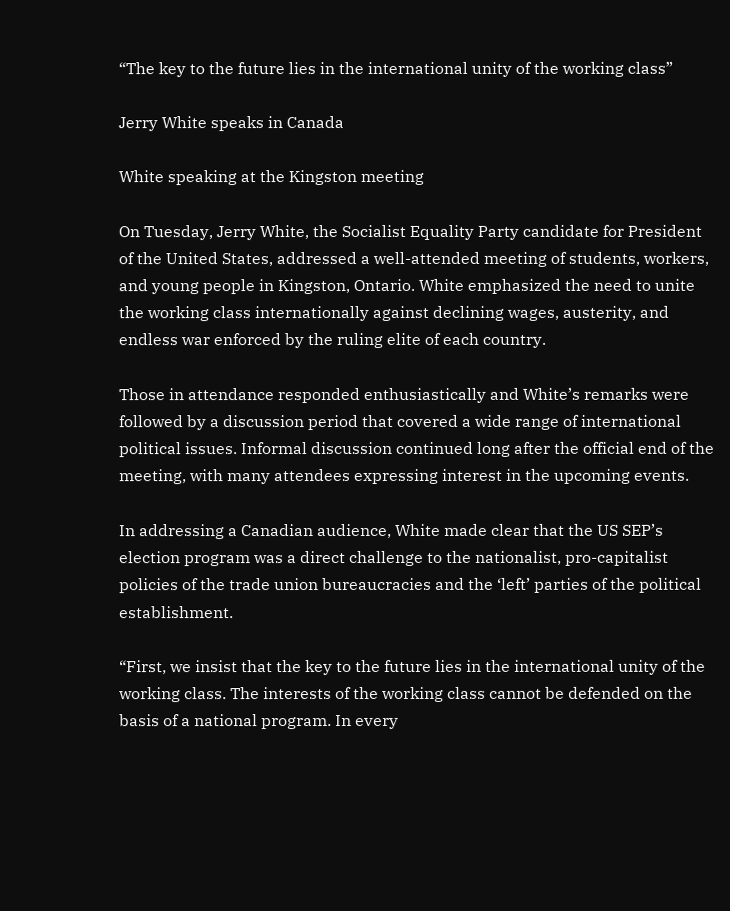“The key to the future lies in the international unity of the working class”

Jerry White speaks in Canada

White speaking at the Kingston meeting

On Tuesday, Jerry White, the Socialist Equality Party candidate for President of the United States, addressed a well-attended meeting of students, workers, and young people in Kingston, Ontario. White emphasized the need to unite the working class internationally against declining wages, austerity, and endless war enforced by the ruling elite of each country.

Those in attendance responded enthusiastically and White’s remarks were followed by a discussion period that covered a wide range of international political issues. Informal discussion continued long after the official end of the meeting, with many attendees expressing interest in the upcoming events.

In addressing a Canadian audience, White made clear that the US SEP’s election program was a direct challenge to the nationalist, pro-capitalist policies of the trade union bureaucracies and the ‘left’ parties of the political establishment.

“First, we insist that the key to the future lies in the international unity of the working class. The interests of the working class cannot be defended on the basis of a national program. In every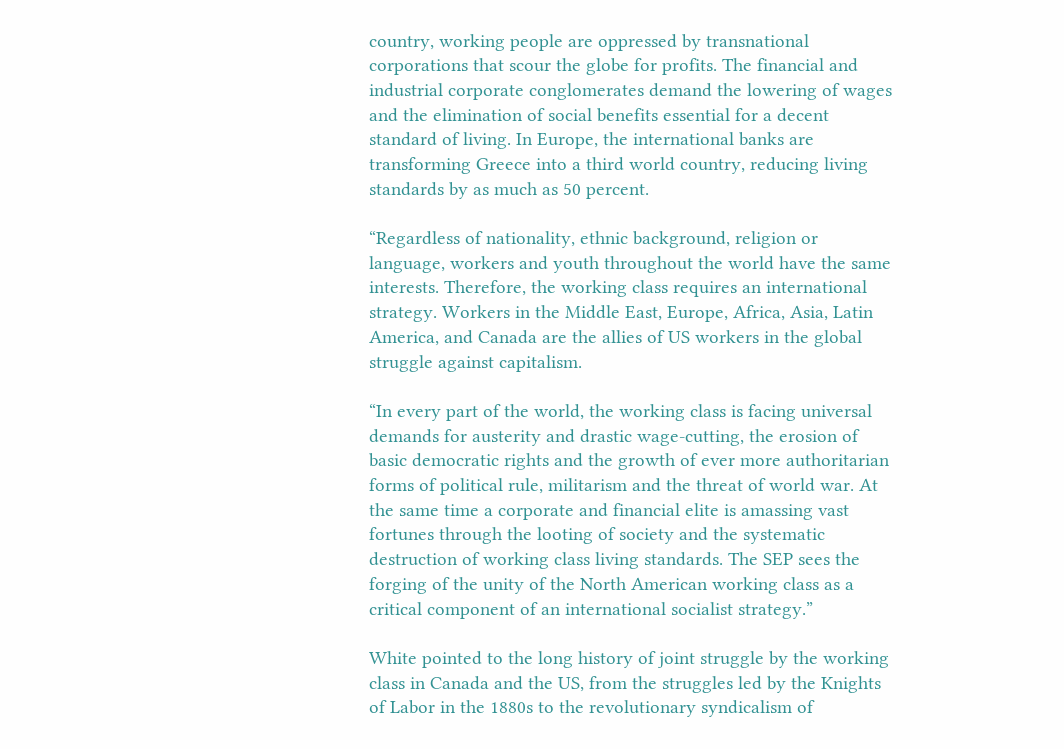country, working people are oppressed by transnational corporations that scour the globe for profits. The financial and industrial corporate conglomerates demand the lowering of wages and the elimination of social benefits essential for a decent standard of living. In Europe, the international banks are transforming Greece into a third world country, reducing living standards by as much as 50 percent.

“Regardless of nationality, ethnic background, religion or language, workers and youth throughout the world have the same interests. Therefore, the working class requires an international strategy. Workers in the Middle East, Europe, Africa, Asia, Latin America, and Canada are the allies of US workers in the global struggle against capitalism.

“In every part of the world, the working class is facing universal demands for austerity and drastic wage-cutting, the erosion of basic democratic rights and the growth of ever more authoritarian forms of political rule, militarism and the threat of world war. At the same time a corporate and financial elite is amassing vast fortunes through the looting of society and the systematic destruction of working class living standards. The SEP sees the forging of the unity of the North American working class as a critical component of an international socialist strategy.”

White pointed to the long history of joint struggle by the working class in Canada and the US, from the struggles led by the Knights of Labor in the 1880s to the revolutionary syndicalism of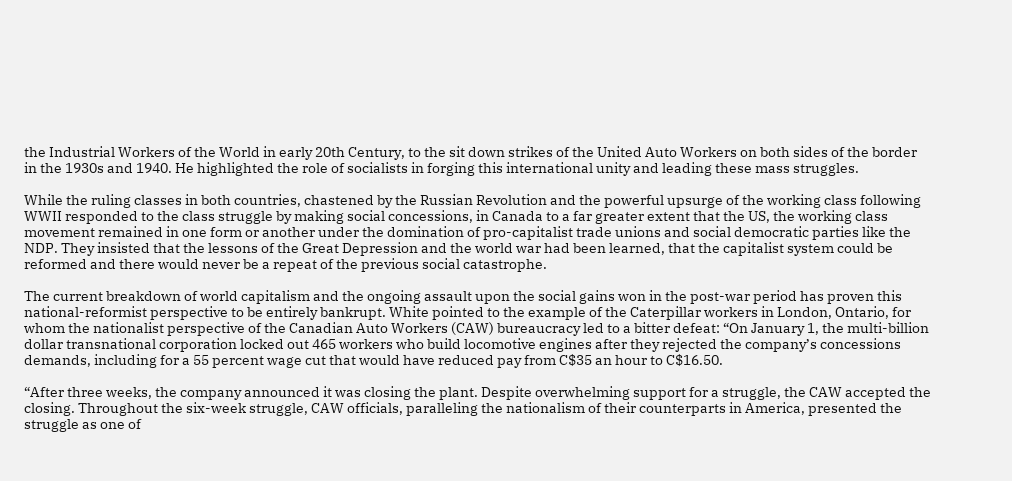the Industrial Workers of the World in early 20th Century, to the sit down strikes of the United Auto Workers on both sides of the border in the 1930s and 1940. He highlighted the role of socialists in forging this international unity and leading these mass struggles.

While the ruling classes in both countries, chastened by the Russian Revolution and the powerful upsurge of the working class following WWII responded to the class struggle by making social concessions, in Canada to a far greater extent that the US, the working class movement remained in one form or another under the domination of pro-capitalist trade unions and social democratic parties like the NDP. They insisted that the lessons of the Great Depression and the world war had been learned, that the capitalist system could be reformed and there would never be a repeat of the previous social catastrophe.

The current breakdown of world capitalism and the ongoing assault upon the social gains won in the post-war period has proven this national-reformist perspective to be entirely bankrupt. White pointed to the example of the Caterpillar workers in London, Ontario, for whom the nationalist perspective of the Canadian Auto Workers (CAW) bureaucracy led to a bitter defeat: “On January 1, the multi-billion dollar transnational corporation locked out 465 workers who build locomotive engines after they rejected the company’s concessions demands, including for a 55 percent wage cut that would have reduced pay from C$35 an hour to C$16.50.

“After three weeks, the company announced it was closing the plant. Despite overwhelming support for a struggle, the CAW accepted the closing. Throughout the six-week struggle, CAW officials, paralleling the nationalism of their counterparts in America, presented the struggle as one of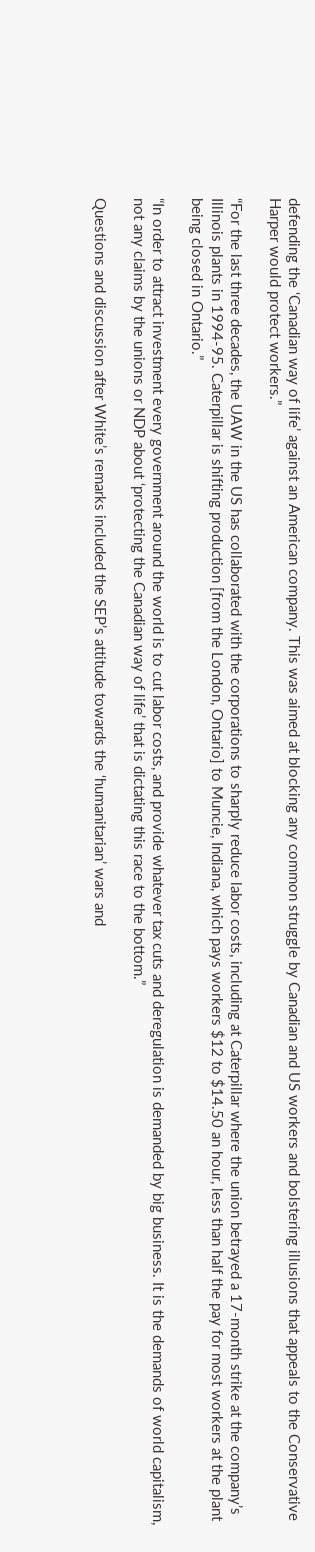defending the ‘Canadian way of life’ against an American company. This was aimed at blocking any common struggle by Canadian and US workers and bolstering illusions that appeals to the Conservative Harper would protect workers.”

“For the last three decades, the UAW in the US has collaborated with the corporations to sharply reduce labor costs, including at Caterpillar where the union betrayed a 17-month strike at the company’s Illinois plants in 1994-95. Caterpillar is shifting production [from the London, Ontario] to Muncie, Indiana, which pays workers $12 to $14.50 an hour, less than half the pay for most workers at the plant being closed in Ontario.”

“In order to attract investment every government around the world is to cut labor costs, and provide whatever tax cuts and deregulation is demanded by big business. It is the demands of world capitalism, not any claims by the unions or NDP about ‘protecting the Canadian way of life’ that is dictating this race to the bottom.”

Questions and discussion after White’s remarks included the SEP’s attitude towards the ‘humanitarian’ wars and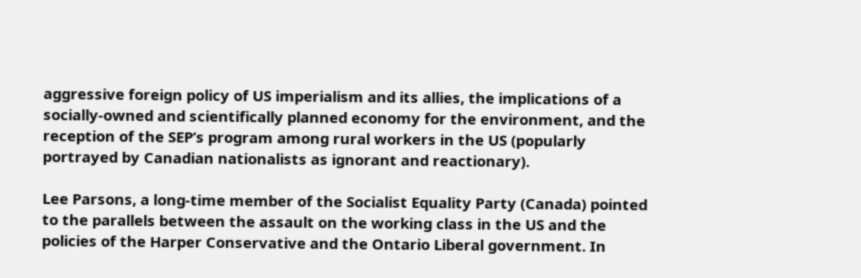aggressive foreign policy of US imperialism and its allies, the implications of a socially-owned and scientifically planned economy for the environment, and the reception of the SEP’s program among rural workers in the US (popularly portrayed by Canadian nationalists as ignorant and reactionary).

Lee Parsons, a long-time member of the Socialist Equality Party (Canada) pointed to the parallels between the assault on the working class in the US and the policies of the Harper Conservative and the Ontario Liberal government. In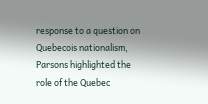response to a question on Quebecois nationalism, Parsons highlighted the role of the Quebec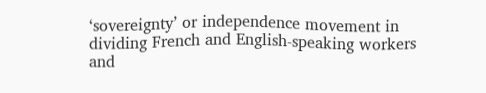‘sovereignty’ or independence movement in dividing French and English-speaking workers and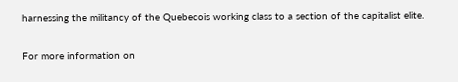harnessing the militancy of the Quebecois working class to a section of the capitalist elite.

For more information on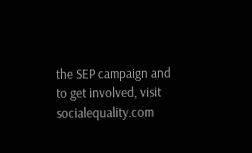the SEP campaign and to get involved, visit socialequality.com